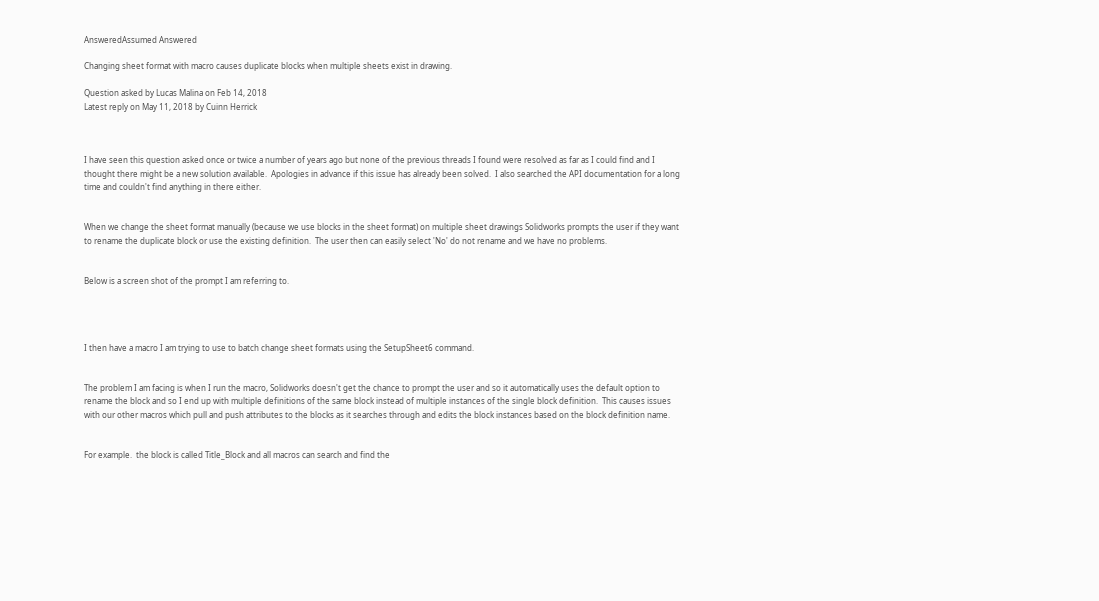AnsweredAssumed Answered

Changing sheet format with macro causes duplicate blocks when multiple sheets exist in drawing.

Question asked by Lucas Malina on Feb 14, 2018
Latest reply on May 11, 2018 by Cuinn Herrick



I have seen this question asked once or twice a number of years ago but none of the previous threads I found were resolved as far as I could find and I thought there might be a new solution available.  Apologies in advance if this issue has already been solved.  I also searched the API documentation for a long time and couldn't find anything in there either.


When we change the sheet format manually (because we use blocks in the sheet format) on multiple sheet drawings Solidworks prompts the user if they want to rename the duplicate block or use the existing definition.  The user then can easily select 'No' do not rename and we have no problems.


Below is a screen shot of the prompt I am referring to.




I then have a macro I am trying to use to batch change sheet formats using the SetupSheet6 command.


The problem I am facing is when I run the macro, Solidworks doesn't get the chance to prompt the user and so it automatically uses the default option to rename the block and so I end up with multiple definitions of the same block instead of multiple instances of the single block definition.  This causes issues with our other macros which pull and push attributes to the blocks as it searches through and edits the block instances based on the block definition name.


For example.  the block is called Title_Block and all macros can search and find the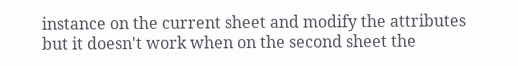instance on the current sheet and modify the attributes but it doesn't work when on the second sheet the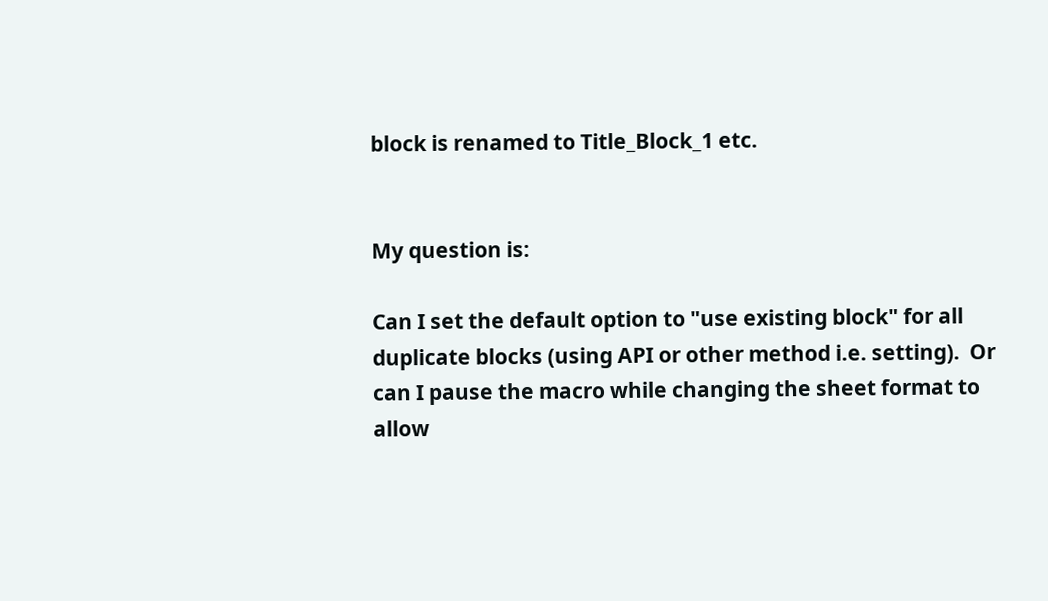block is renamed to Title_Block_1 etc.


My question is:

Can I set the default option to "use existing block" for all duplicate blocks (using API or other method i.e. setting).  Or can I pause the macro while changing the sheet format to allow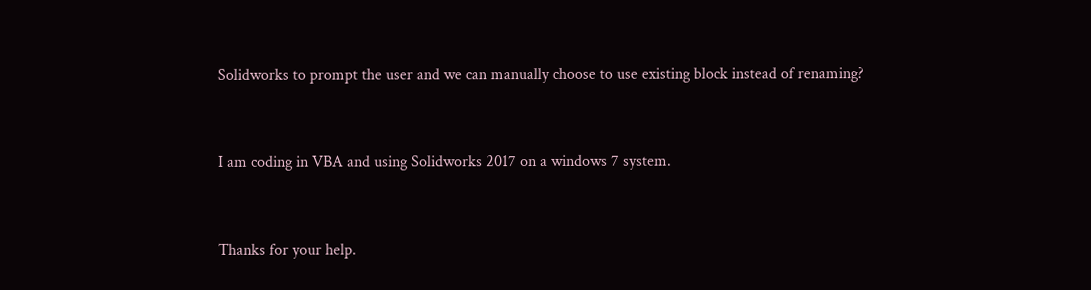Solidworks to prompt the user and we can manually choose to use existing block instead of renaming?


I am coding in VBA and using Solidworks 2017 on a windows 7 system.


Thanks for your help.